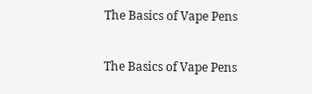The Basics of Vape Pens

The Basics of Vape Pens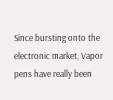Since bursting onto the electronic market, Vapor pens have really been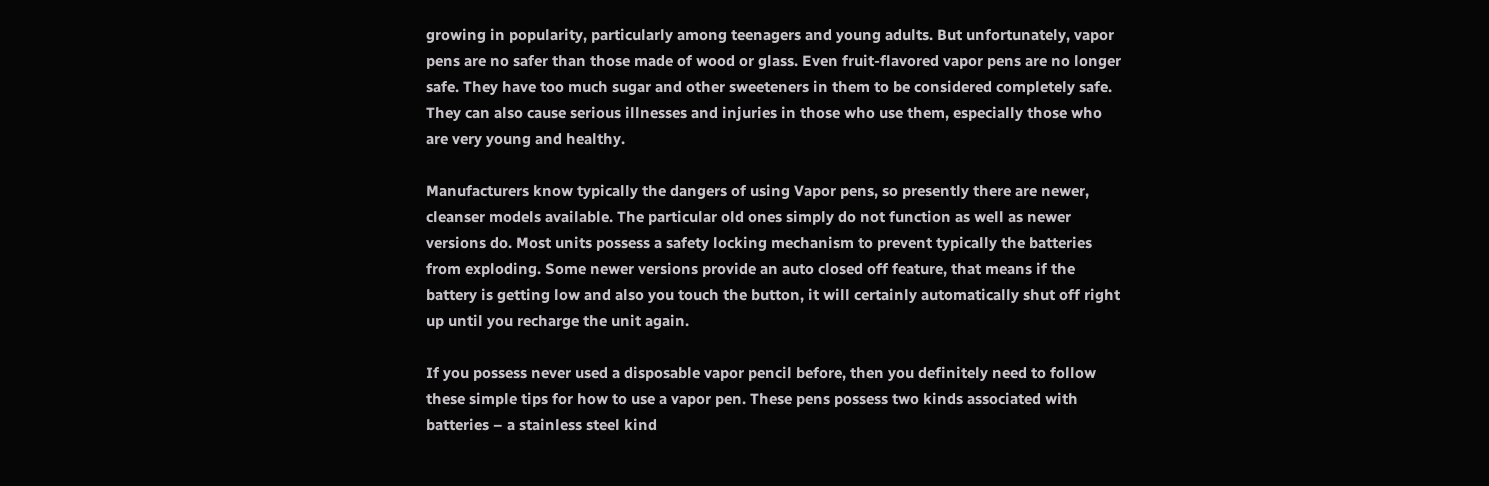growing in popularity, particularly among teenagers and young adults. But unfortunately, vapor pens are no safer than those made of wood or glass. Even fruit-flavored vapor pens are no longer safe. They have too much sugar and other sweeteners in them to be considered completely safe. They can also cause serious illnesses and injuries in those who use them, especially those who are very young and healthy.

Manufacturers know typically the dangers of using Vapor pens, so presently there are newer, cleanser models available. The particular old ones simply do not function as well as newer versions do. Most units possess a safety locking mechanism to prevent typically the batteries from exploding. Some newer versions provide an auto closed off feature, that means if the battery is getting low and also you touch the button, it will certainly automatically shut off right up until you recharge the unit again.

If you possess never used a disposable vapor pencil before, then you definitely need to follow these simple tips for how to use a vapor pen. These pens possess two kinds associated with batteries – a stainless steel kind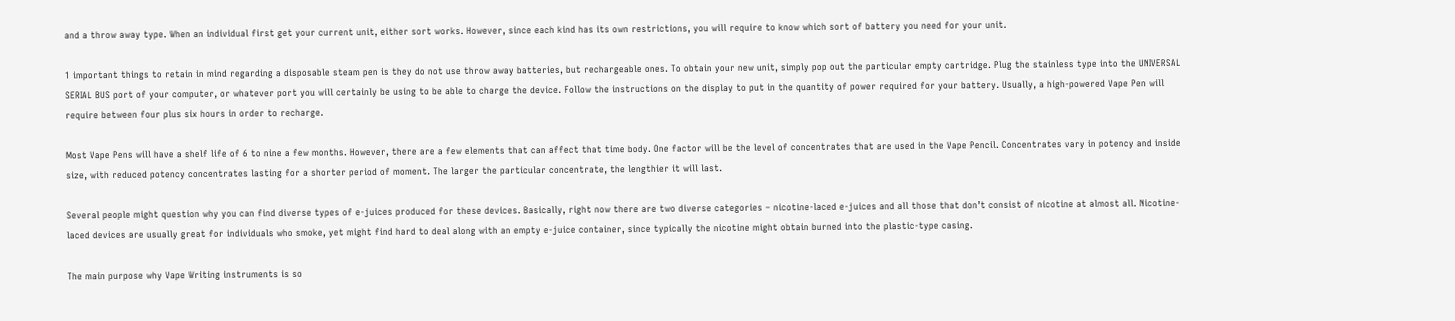and a throw away type. When an individual first get your current unit, either sort works. However, since each kind has its own restrictions, you will require to know which sort of battery you need for your unit.

1 important things to retain in mind regarding a disposable steam pen is they do not use throw away batteries, but rechargeable ones. To obtain your new unit, simply pop out the particular empty cartridge. Plug the stainless type into the UNIVERSAL SERIAL BUS port of your computer, or whatever port you will certainly be using to be able to charge the device. Follow the instructions on the display to put in the quantity of power required for your battery. Usually, a high-powered Vape Pen will require between four plus six hours in order to recharge.

Most Vape Pens will have a shelf life of 6 to nine a few months. However, there are a few elements that can affect that time body. One factor will be the level of concentrates that are used in the Vape Pencil. Concentrates vary in potency and inside size, with reduced potency concentrates lasting for a shorter period of moment. The larger the particular concentrate, the lengthier it will last.

Several people might question why you can find diverse types of e-juices produced for these devices. Basically, right now there are two diverse categories – nicotine-laced e-juices and all those that don’t consist of nicotine at almost all. Nicotine-laced devices are usually great for individuals who smoke, yet might find hard to deal along with an empty e-juice container, since typically the nicotine might obtain burned into the plastic-type casing.

The main purpose why Vape Writing instruments is so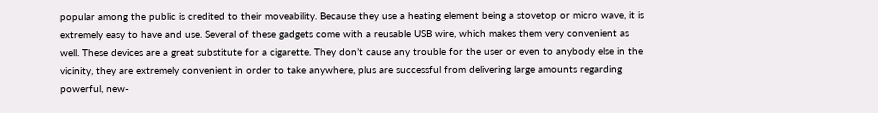popular among the public is credited to their moveability. Because they use a heating element being a stovetop or micro wave, it is extremely easy to have and use. Several of these gadgets come with a reusable USB wire, which makes them very convenient as well. These devices are a great substitute for a cigarette. They don’t cause any trouble for the user or even to anybody else in the vicinity, they are extremely convenient in order to take anywhere, plus are successful from delivering large amounts regarding powerful, new-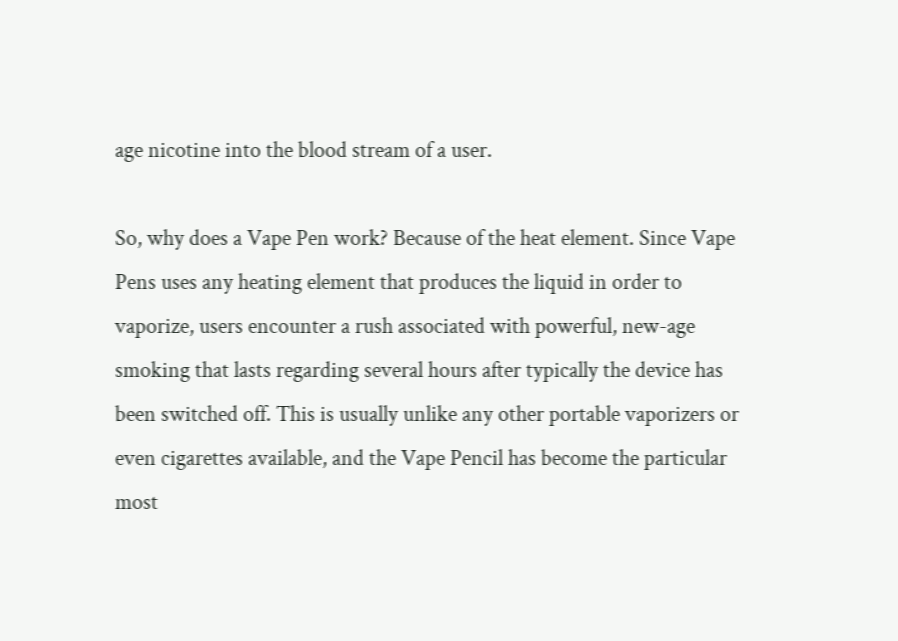age nicotine into the blood stream of a user.

So, why does a Vape Pen work? Because of the heat element. Since Vape Pens uses any heating element that produces the liquid in order to vaporize, users encounter a rush associated with powerful, new-age smoking that lasts regarding several hours after typically the device has been switched off. This is usually unlike any other portable vaporizers or even cigarettes available, and the Vape Pencil has become the particular most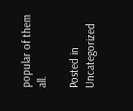popular of them all.

Posted in Uncategorized